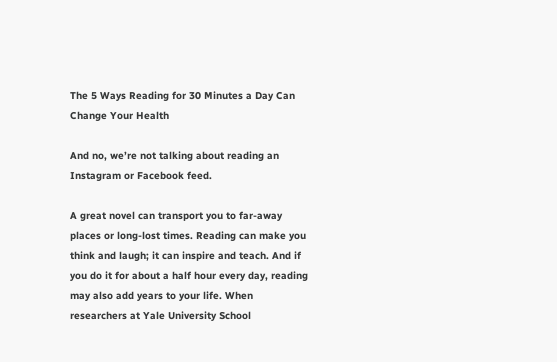The 5 Ways Reading for 30 Minutes a Day Can Change Your Health

And no, we’re not talking about reading an Instagram or Facebook feed.

A great novel can transport you to far-away places or long-lost times. Reading can make you think and laugh; it can inspire and teach. And if you do it for about a half hour every day, reading may also add years to your life. When researchers at Yale University School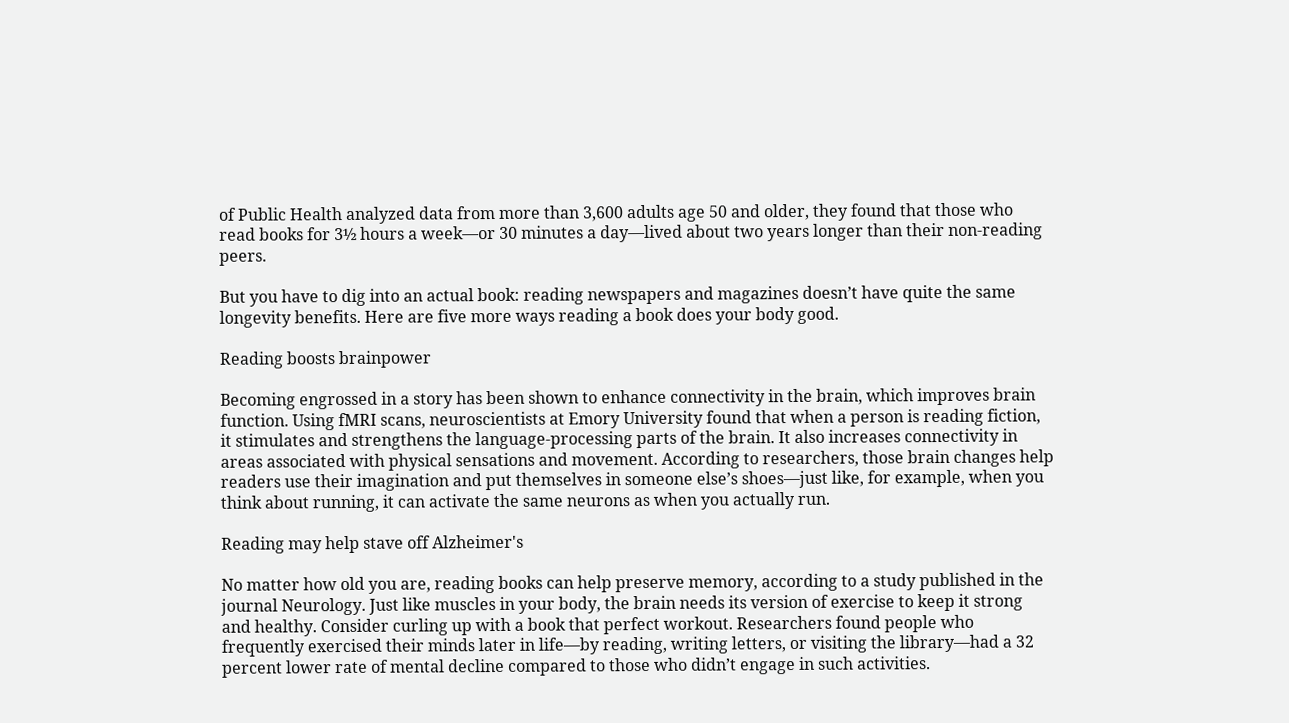of Public Health analyzed data from more than 3,600 adults age 50 and older, they found that those who read books for 3½ hours a week—or 30 minutes a day—lived about two years longer than their non-reading peers.

But you have to dig into an actual book: reading newspapers and magazines doesn’t have quite the same longevity benefits. Here are five more ways reading a book does your body good.

Reading boosts brainpower

Becoming engrossed in a story has been shown to enhance connectivity in the brain, which improves brain function. Using fMRI scans, neuroscientists at Emory University found that when a person is reading fiction, it stimulates and strengthens the language-processing parts of the brain. It also increases connectivity in areas associated with physical sensations and movement. According to researchers, those brain changes help readers use their imagination and put themselves in someone else’s shoes—just like, for example, when you think about running, it can activate the same neurons as when you actually run.

Reading may help stave off Alzheimer's

No matter how old you are, reading books can help preserve memory, according to a study published in the journal Neurology. Just like muscles in your body, the brain needs its version of exercise to keep it strong and healthy. Consider curling up with a book that perfect workout. Researchers found people who frequently exercised their minds later in life—by reading, writing letters, or visiting the library—had a 32 percent lower rate of mental decline compared to those who didn’t engage in such activities.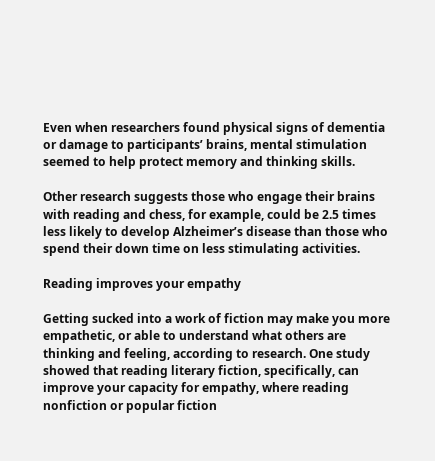Even when researchers found physical signs of dementia or damage to participants’ brains, mental stimulation seemed to help protect memory and thinking skills.

Other research suggests those who engage their brains with reading and chess, for example, could be 2.5 times less likely to develop Alzheimer’s disease than those who spend their down time on less stimulating activities.

Reading improves your empathy

Getting sucked into a work of fiction may make you more empathetic, or able to understand what others are thinking and feeling, according to research. One study showed that reading literary fiction, specifically, can improve your capacity for empathy, where reading nonfiction or popular fiction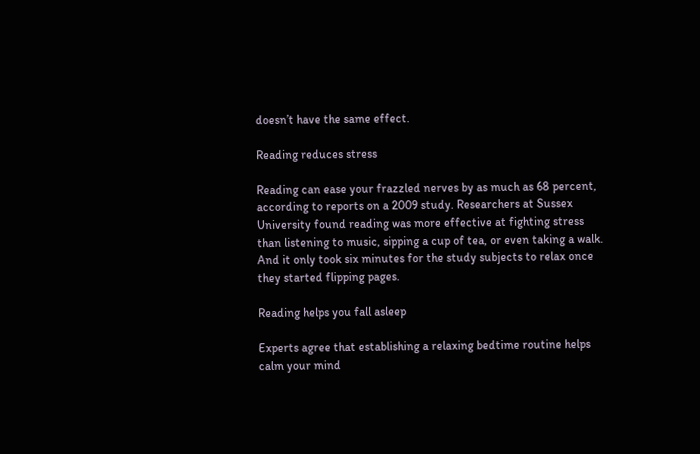doesn’t have the same effect.

Reading reduces stress

Reading can ease your frazzled nerves by as much as 68 percent, according to reports on a 2009 study. Researchers at Sussex University found reading was more effective at fighting stress than listening to music, sipping a cup of tea, or even taking a walk. And it only took six minutes for the study subjects to relax once they started flipping pages.

Reading helps you fall asleep

Experts agree that establishing a relaxing bedtime routine helps calm your mind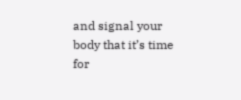and signal your body that it’s time for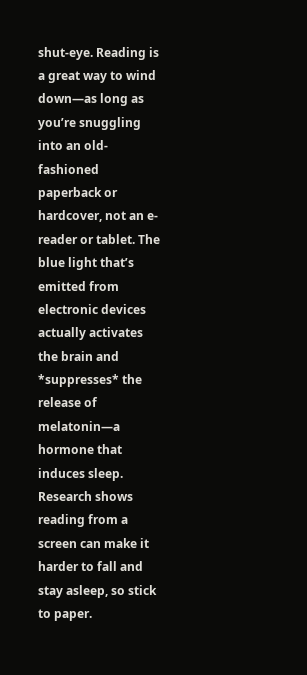shut-eye. Reading is a great way to wind down—as long as you’re snuggling into an old-fashioned paperback or hardcover, not an e-reader or tablet. The blue light that’s emitted from electronic devices actually activates the brain and *suppresses* the release of melatonin—a hormone that induces sleep. Research shows reading from a screen can make it harder to fall and stay asleep, so stick to paper.